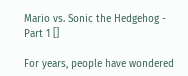Mario vs. Sonic the Hedgehog - Part 1 []

For years, people have wondered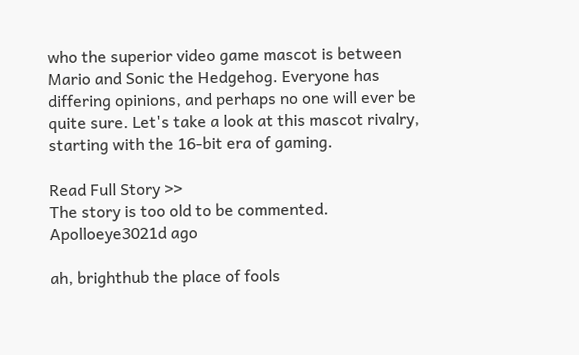who the superior video game mascot is between Mario and Sonic the Hedgehog. Everyone has differing opinions, and perhaps no one will ever be quite sure. Let's take a look at this mascot rivalry, starting with the 16-bit era of gaming.

Read Full Story >>
The story is too old to be commented.
Apolloeye3021d ago

ah, brighthub the place of fools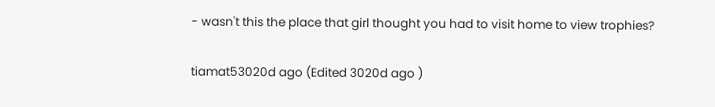- wasn't this the place that girl thought you had to visit home to view trophies?

tiamat53020d ago (Edited 3020d ago )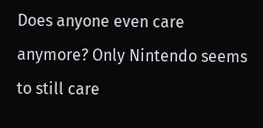Does anyone even care anymore? Only Nintendo seems to still care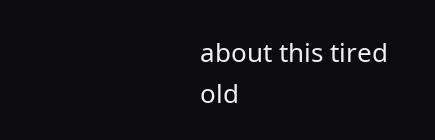about this tired old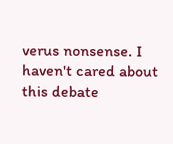verus nonsense. I haven't cared about this debate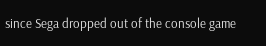since Sega dropped out of the console game